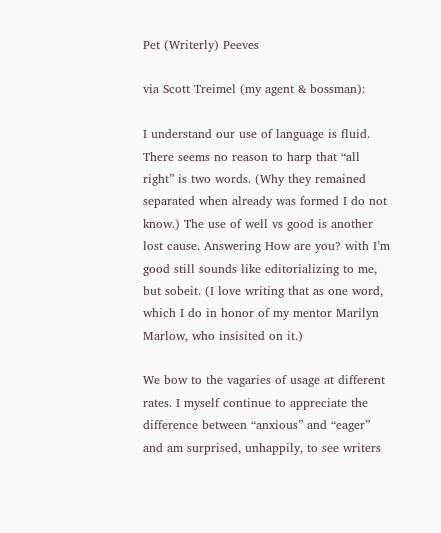Pet (Writerly) Peeves

via Scott Treimel (my agent & bossman):

I understand our use of language is fluid. There seems no reason to harp that “all right” is two words. (Why they remained separated when already was formed I do not know.) The use of well vs good is another lost cause. Answering How are you? with I’m good still sounds like editorializing to me, but sobeit. (I love writing that as one word, which I do in honor of my mentor Marilyn Marlow, who insisited on it.)

We bow to the vagaries of usage at different rates. I myself continue to appreciate the difference between “anxious” and “eager” and am surprised, unhappily, to see writers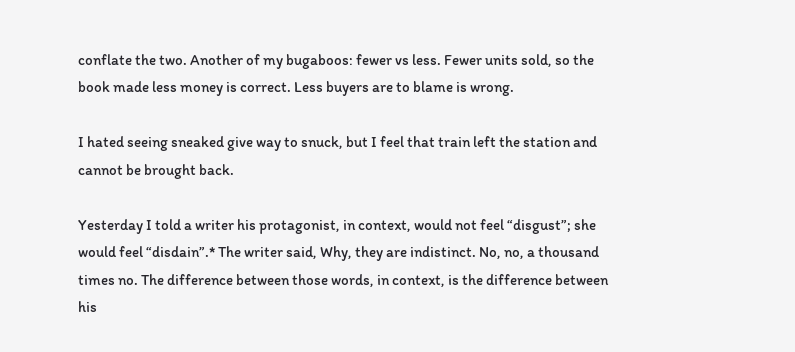conflate the two. Another of my bugaboos: fewer vs less. Fewer units sold, so the book made less money is correct. Less buyers are to blame is wrong.

I hated seeing sneaked give way to snuck, but I feel that train left the station and cannot be brought back.

Yesterday I told a writer his protagonist, in context, would not feel “disgust”; she would feel “disdain”.* The writer said, Why, they are indistinct. No, no, a thousand times no. The difference between those words, in context, is the difference between his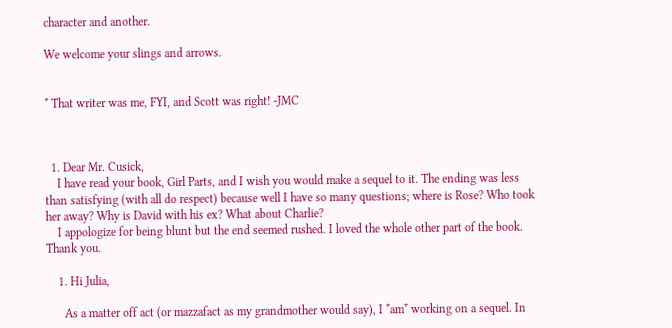character and another.

We welcome your slings and arrows.


* That writer was me, FYI, and Scott was right! -JMC



  1. Dear Mr. Cusick,
    I have read your book, Girl Parts, and I wish you would make a sequel to it. The ending was less than satisfying (with all do respect) because well I have so many questions; where is Rose? Who took her away? Why is David with his ex? What about Charlie?
    I appologize for being blunt but the end seemed rushed. I loved the whole other part of the book. Thank you.

    1. Hi Julia,

      As a matter off act (or mazzafact as my grandmother would say), I *am* working on a sequel. In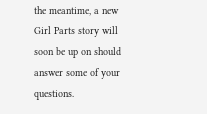the meantime, a new Girl Parts story will soon be up on should answer some of your questions.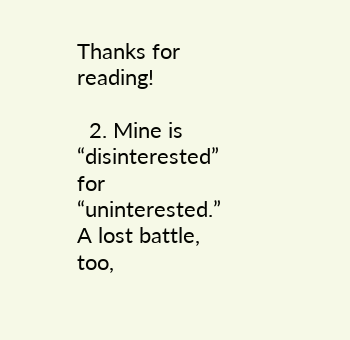Thanks for reading!

  2. Mine is “disinterested” for “uninterested.” A lost battle, too,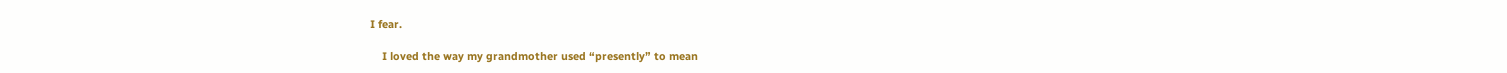I fear.

    I loved the way my grandmother used “presently” to mean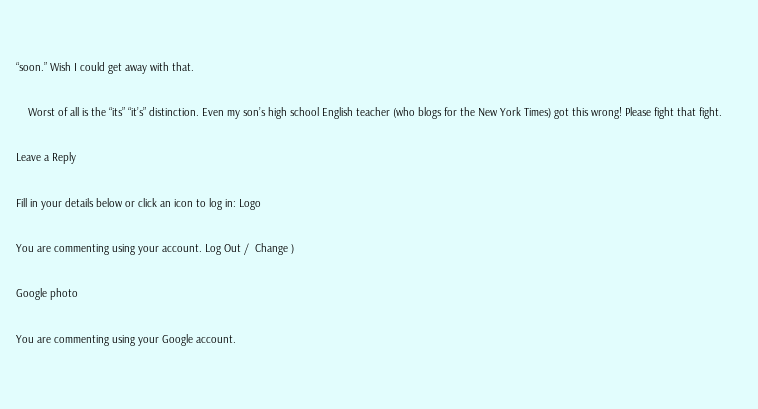“soon.” Wish I could get away with that.

    Worst of all is the “its” “it’s” distinction. Even my son’s high school English teacher (who blogs for the New York Times) got this wrong! Please fight that fight.

Leave a Reply

Fill in your details below or click an icon to log in: Logo

You are commenting using your account. Log Out /  Change )

Google photo

You are commenting using your Google account.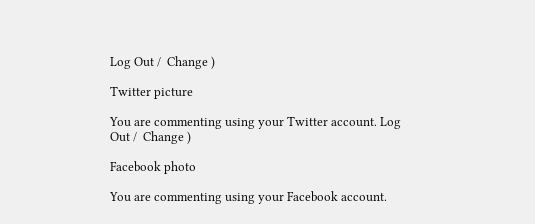Log Out /  Change )

Twitter picture

You are commenting using your Twitter account. Log Out /  Change )

Facebook photo

You are commenting using your Facebook account.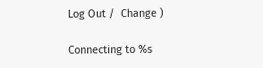Log Out /  Change )

Connecting to %s